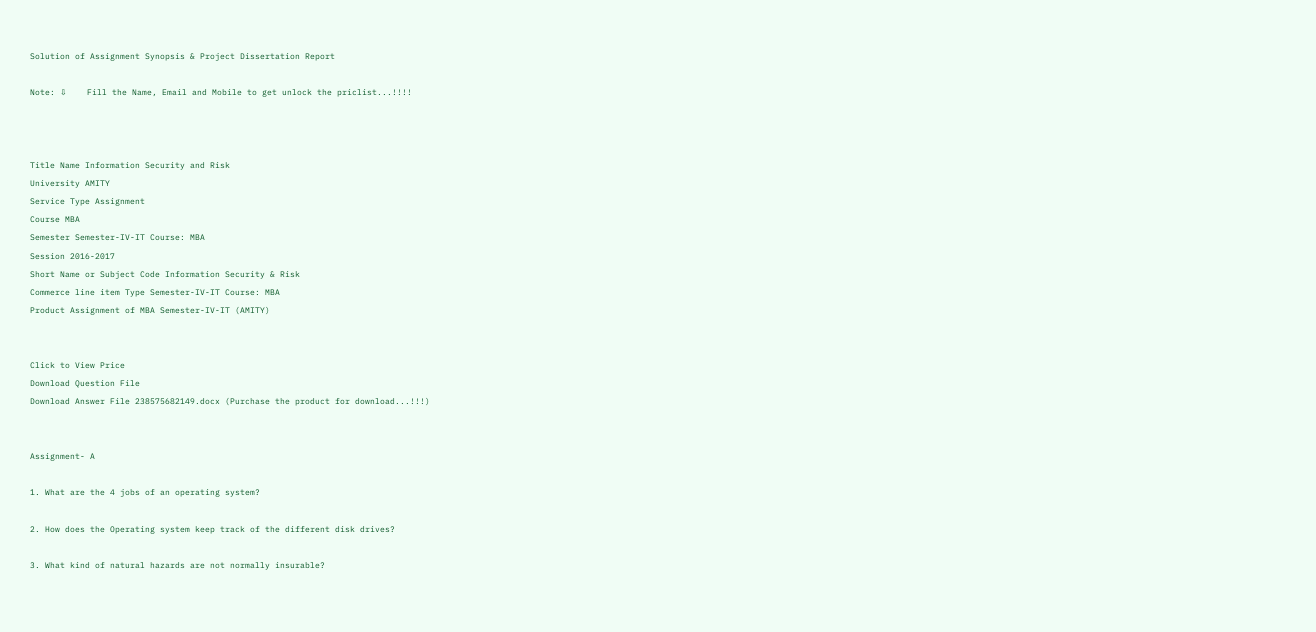Solution of Assignment Synopsis & Project Dissertation Report

Note: ⇩    Fill the Name, Email and Mobile to get unlock the priclist...!!!!



Title Name Information Security and Risk
University AMITY
Service Type Assignment
Course MBA
Semester Semester-IV-IT Course: MBA
Session 2016-2017
Short Name or Subject Code Information Security & Risk
Commerce line item Type Semester-IV-IT Course: MBA
Product Assignment of MBA Semester-IV-IT (AMITY)


Click to View Price
Download Question File
Download Answer File 238575682149.docx (Purchase the product for download...!!!)


Assignment- A

1. What are the 4 jobs of an operating system?

2. How does the Operating system keep track of the different disk drives?

3. What kind of natural hazards are not normally insurable?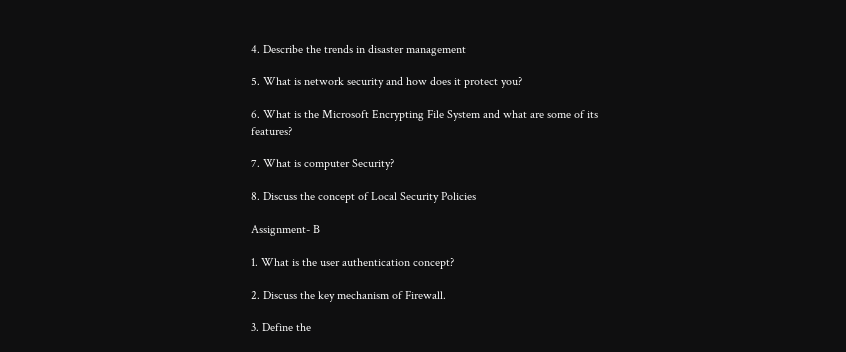4. Describe the trends in disaster management

5. What is network security and how does it protect you?

6. What is the Microsoft Encrypting File System and what are some of its features?

7. What is computer Security?

8. Discuss the concept of Local Security Policies

Assignment- B

1. What is the user authentication concept?

2. Discuss the key mechanism of Firewall.

3. Define the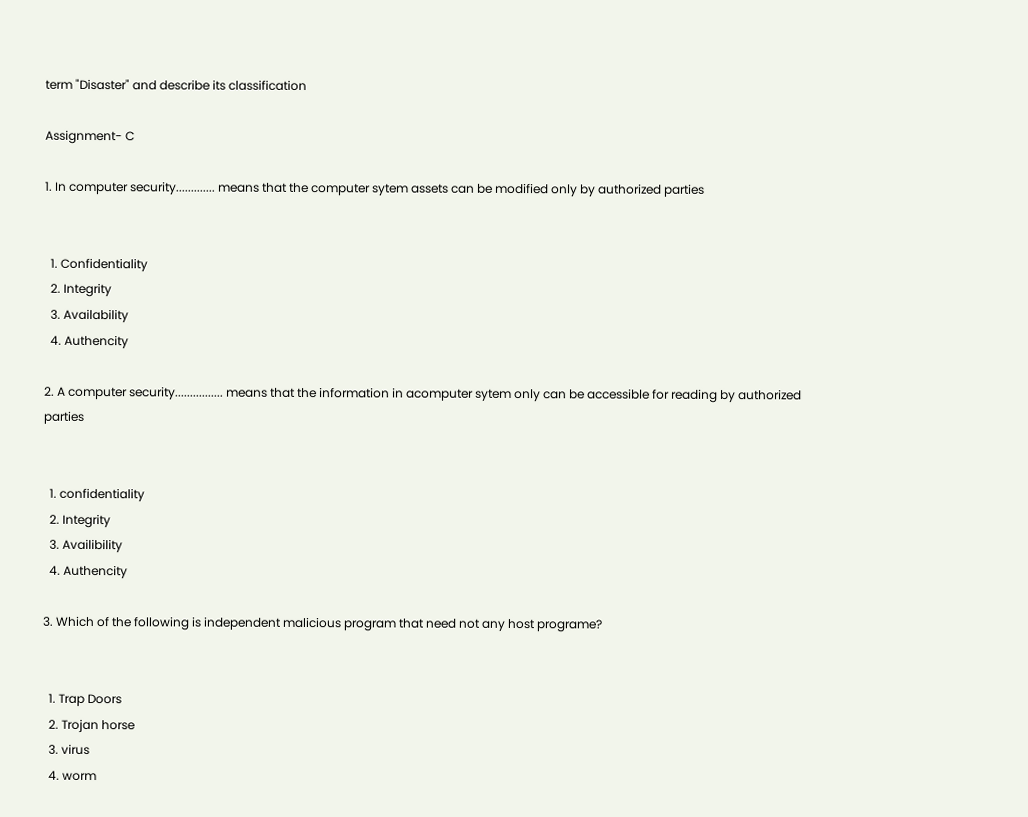term "Disaster" and describe its classification

Assignment- C

1. In computer security............. means that the computer sytem assets can be modified only by authorized parties


  1. Confidentiality
  2. Integrity
  3. Availability
  4. Authencity

2. A computer security................ means that the information in acomputer sytem only can be accessible for reading by authorized parties


  1. confidentiality
  2. Integrity
  3. Availibility
  4. Authencity

3. Which of the following is independent malicious program that need not any host programe?


  1. Trap Doors
  2. Trojan horse
  3. virus
  4. worm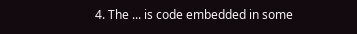4. The ... is code embedded in some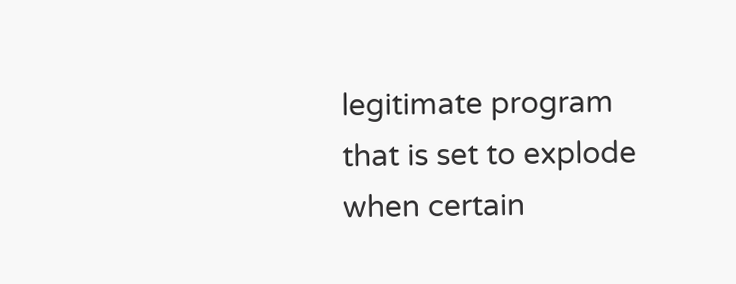legitimate program that is set to explode when certain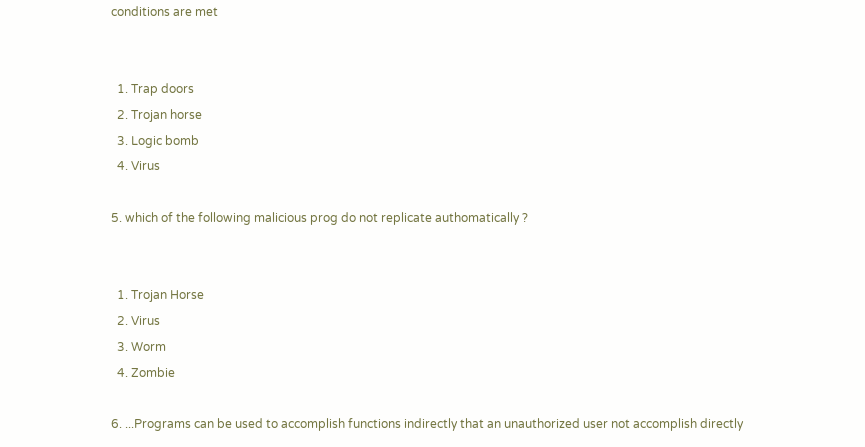conditions are met


  1. Trap doors
  2. Trojan horse
  3. Logic bomb
  4. Virus

5. which of the following malicious prog do not replicate authomatically ?


  1. Trojan Horse
  2. Virus
  3. Worm
  4. Zombie

6. ...Programs can be used to accomplish functions indirectly that an unauthorized user not accomplish directly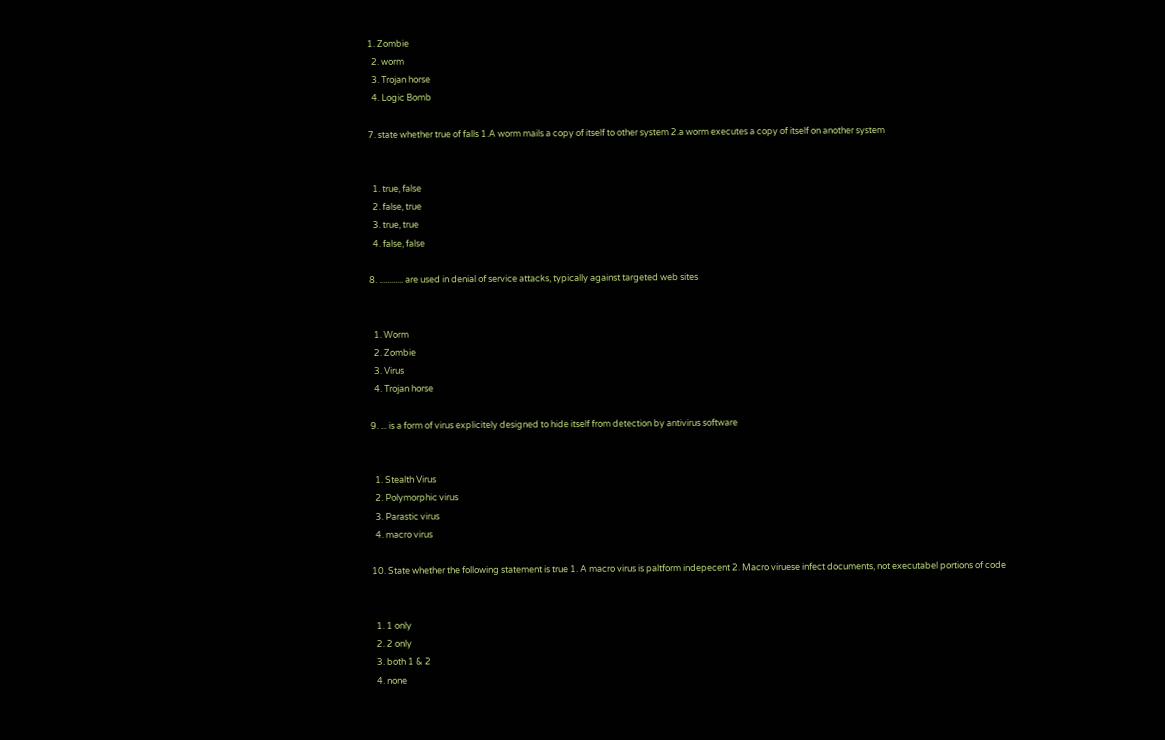1. Zombie
  2. worm
  3. Trojan horse
  4. Logic Bomb

7. state whether true of falls 1.A worm mails a copy of itself to other system 2.a worm executes a copy of itself on another system


  1. true, false
  2. false, true
  3. true, true
  4. false, false

8. ............ are used in denial of service attacks, typically against targeted web sites


  1. Worm
  2. Zombie
  3. Virus
  4. Trojan horse

9. ... is a form of virus explicitely designed to hide itself from detection by antivirus software


  1. Stealth Virus
  2. Polymorphic virus
  3. Parastic virus
  4. macro virus

10. State whether the following statement is true 1. A macro virus is paltform indepecent 2. Macro viruese infect documents, not executabel portions of code


  1. 1 only
  2. 2 only
  3. both 1 & 2
  4. none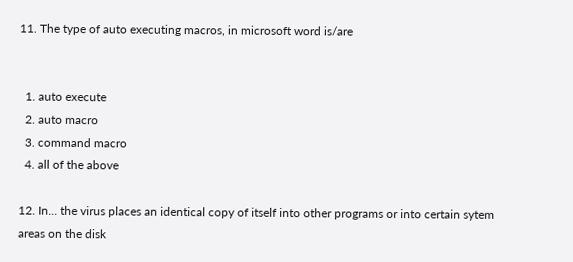11. The type of auto executing macros, in microsoft word is/are


  1. auto execute
  2. auto macro
  3. command macro
  4. all of the above

12. In... the virus places an identical copy of itself into other programs or into certain sytem areas on the disk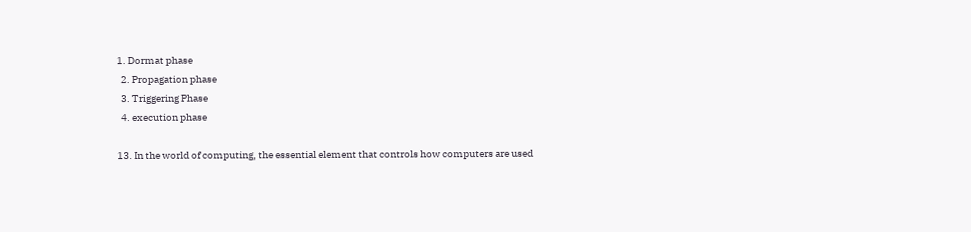1. Dormat phase
  2. Propagation phase
  3. Triggering Phase
  4. execution phase

13. In the world of computing, the essential element that controls how computers are used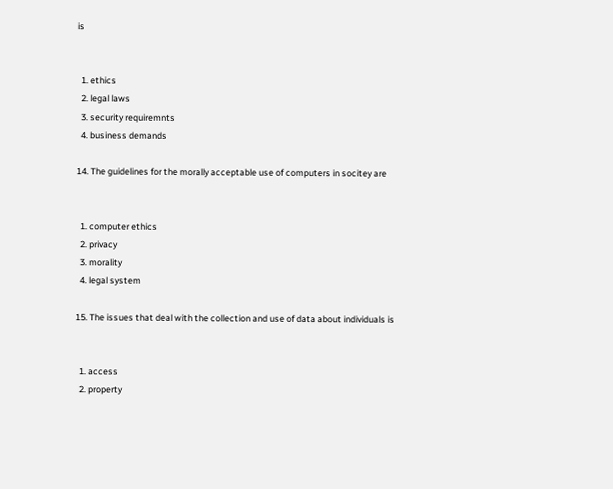is


  1. ethics
  2. legal laws
  3. security requiremnts
  4. business demands

14. The guidelines for the morally acceptable use of computers in socitey are


  1. computer ethics
  2. privacy
  3. morality
  4. legal system

15. The issues that deal with the collection and use of data about individuals is


  1. access
  2. property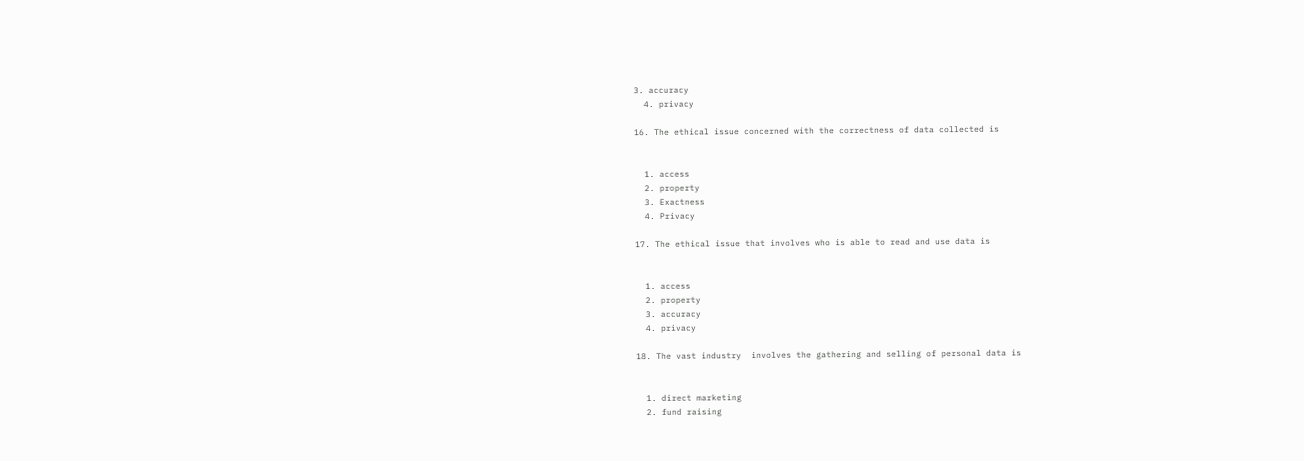3. accuracy
  4. privacy

16. The ethical issue concerned with the correctness of data collected is


  1. access
  2. property
  3. Exactness
  4. Privacy

17. The ethical issue that involves who is able to read and use data is


  1. access
  2. property
  3. accuracy
  4. privacy

18. The vast industry  involves the gathering and selling of personal data is


  1. direct marketing
  2. fund raising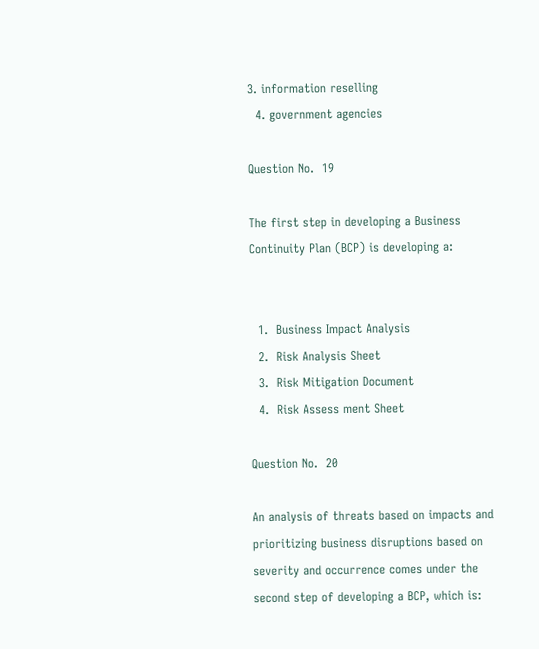3. information reselling
  4. government agencies

Question No.  19

The first step in developing a Business Continuity Plan (BCP) is developing a:


  1.  Business Impact Analysis
  2.  Risk Analysis Sheet
  3.  Risk Mitigation Document
  4.  Risk Assess ment Sheet

Question No.  20

An analysis of threats based on impacts and prioritizing business disruptions based on severity and occurrence comes under the second step of developing a BCP, which is: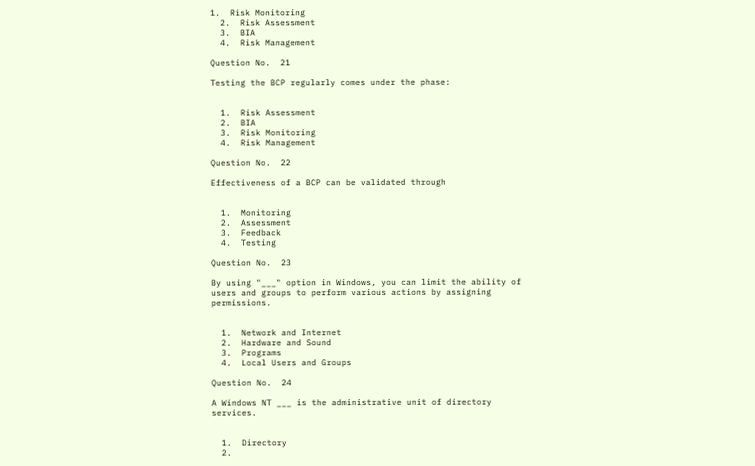1.  Risk Monitoring
  2.  Risk Assessment
  3.  BIA
  4.  Risk Management

Question No.  21

Testing the BCP regularly comes under the phase:


  1.  Risk Assessment
  2.  BIA
  3.  Risk Monitoring
  4.  Risk Management

Question No.  22

Effectiveness of a BCP can be validated through


  1.  Monitoring
  2.  Assessment
  3.  Feedback
  4.  Testing

Question No.  23

By using "___" option in Windows, you can limit the ability of users and groups to perform various actions by assigning permissions.


  1.  Network and Internet
  2.  Hardware and Sound
  3.  Programs
  4.  Local Users and Groups

Question No.  24

A Windows NT ___ is the administrative unit of directory services.


  1.  Directory
  2.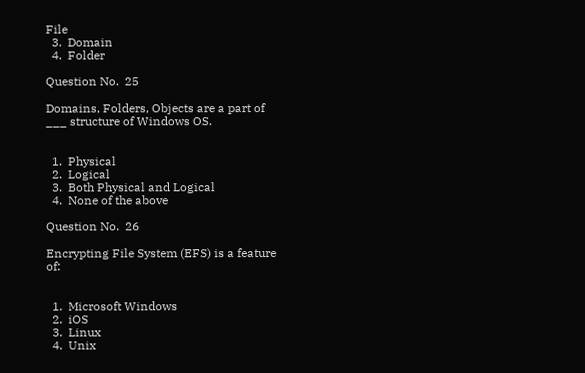File
  3.  Domain
  4.  Folder

Question No.  25

Domains, Folders, Objects are a part of ___ structure of Windows OS.


  1.  Physical
  2.  Logical
  3.  Both Physical and Logical
  4.  None of the above

Question No.  26

Encrypting File System (EFS) is a feature of:


  1.  Microsoft Windows
  2.  iOS
  3.  Linux
  4.  Unix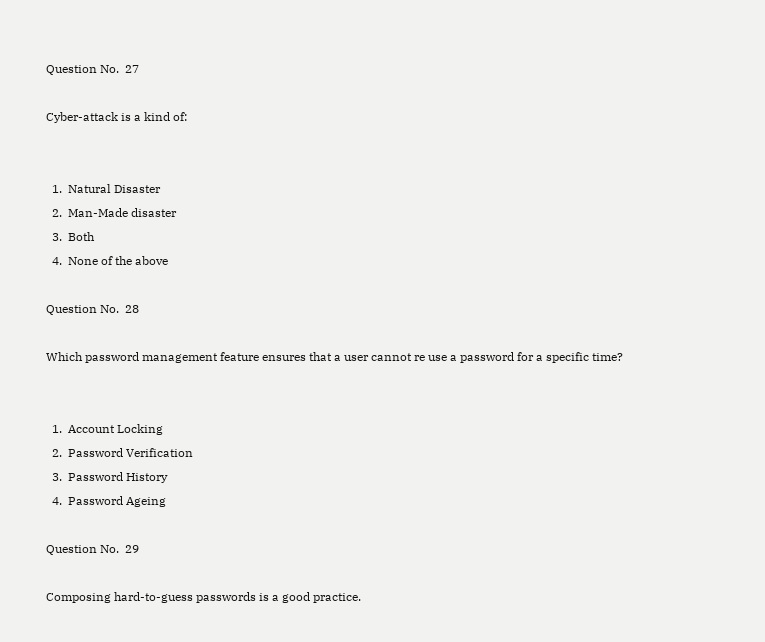Question No.  27

Cyber-attack is a kind of:


  1.  Natural Disaster
  2.  Man-Made disaster
  3.  Both
  4.  None of the above

Question No.  28

Which password management feature ensures that a user cannot re use a password for a specific time?


  1.  Account Locking
  2.  Password Verification
  3.  Password History
  4.  Password Ageing

Question No.  29

Composing hard-to-guess passwords is a good practice.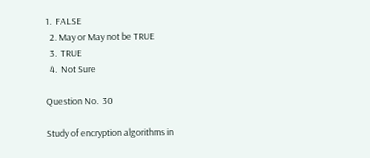1.  FALSE
  2. May or May not be TRUE
  3.  TRUE
  4.  Not Sure

Question No.  30

Study of encryption algorithms in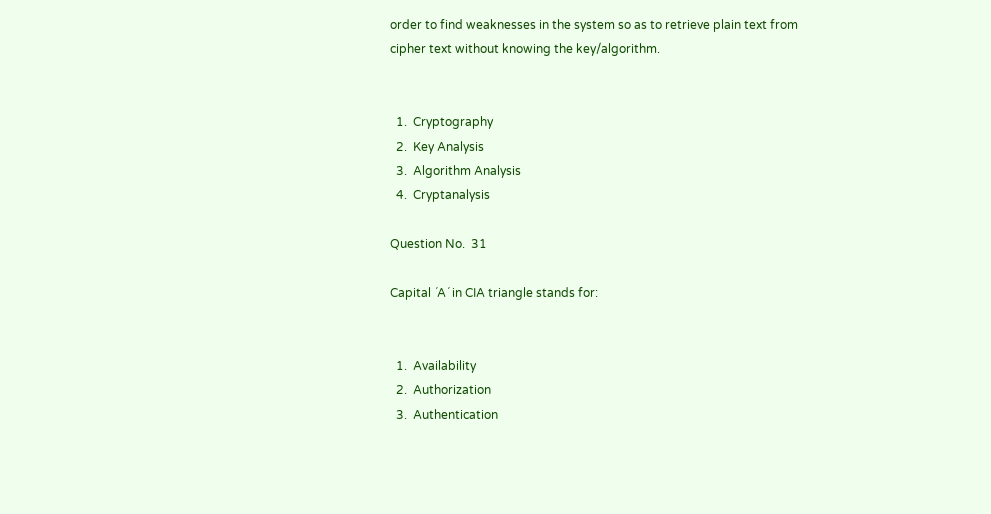order to find weaknesses in the system so as to retrieve plain text from cipher text without knowing the key/algorithm.


  1.  Cryptography
  2.  Key Analysis
  3.  Algorithm Analysis
  4.  Cryptanalysis

Question No.  31

Capital ´A´ in CIA triangle stands for:


  1.  Availability
  2.  Authorization
  3.  Authentication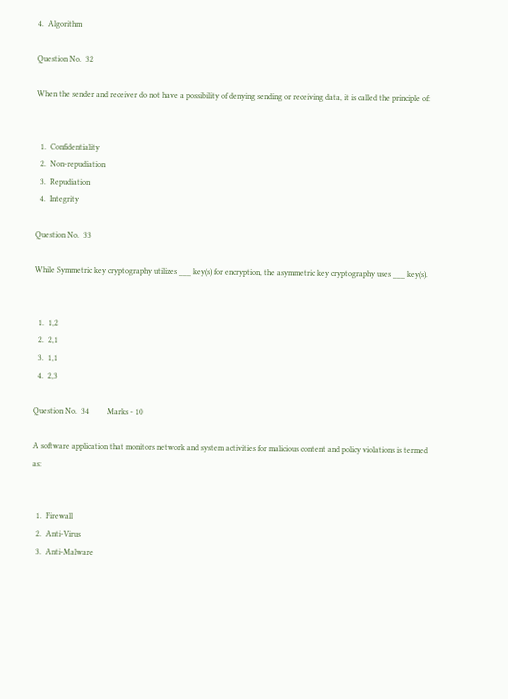4.  Algorithm

Question No.  32

When the sender and receiver do not have a possibility of denying sending or receiving data, it is called the principle of:


  1.  Confidentiality
  2.  Non-repudiation
  3.  Repudiation
  4.  Integrity

Question No.  33

While Symmetric key cryptography utilizes ___ key(s) for encryption, the asymmetric key cryptography uses ___ key(s).


  1.  1,2
  2.  2,1
  3.  1,1
  4.  2,3

Question No.  34         Marks - 10

A software application that monitors network and system activities for malicious content and policy violations is termed as:


  1.  Firewall
  2.  Anti-Virus
  3.  Anti-Malware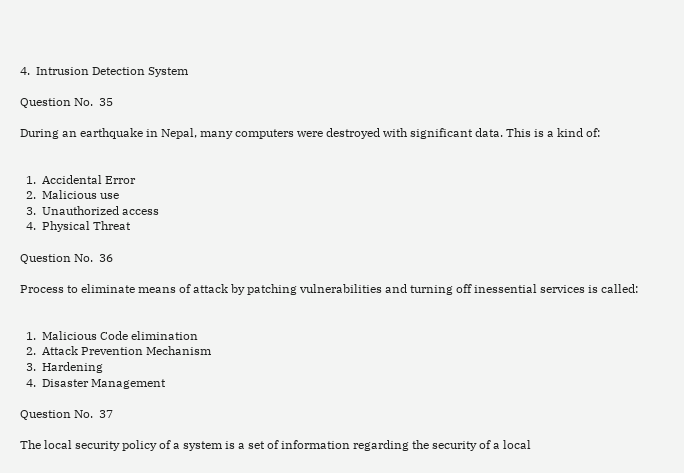4.  Intrusion Detection System

Question No.  35

During an earthquake in Nepal, many computers were destroyed with significant data. This is a kind of:


  1.  Accidental Error
  2.  Malicious use
  3.  Unauthorized access
  4.  Physical Threat

Question No.  36

Process to eliminate means of attack by patching vulnerabilities and turning off inessential services is called:


  1.  Malicious Code elimination
  2.  Attack Prevention Mechanism
  3.  Hardening
  4.  Disaster Management

Question No.  37

The local security policy of a system is a set of information regarding the security of a local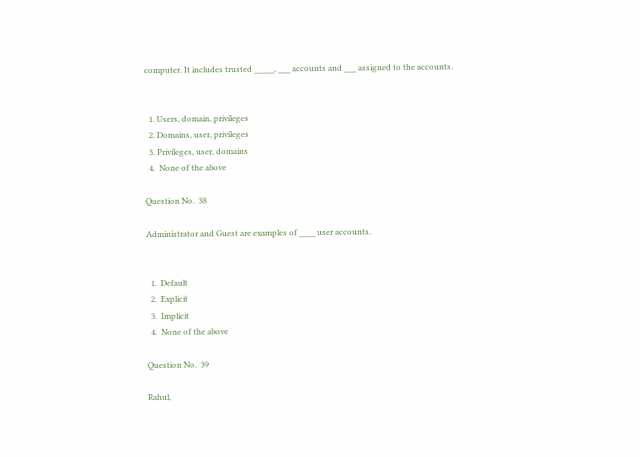computer. It includes trusted _____, ___ accounts and ___ assigned to the accounts.


  1. Users, domain, privileges
  2. Domains, user, privileges
  3. Privileges, user, domains
  4.  None of the above

Question No.  38

Administrator and Guest are examples of ____ user accounts.


  1.  Default
  2.  Explicit
  3.  Implicit
  4.  None of the above

Question No.  39

Rahul,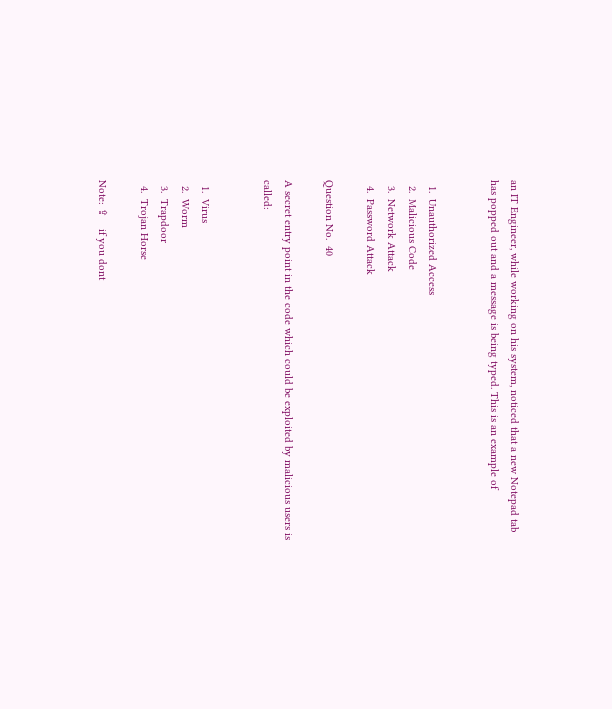an IT Engineer, while working on his system, noticed that a new Notepad tab has popped out and a message is being typed. This is an example of


  1.  Unauthorized Access
  2.  Malicious Code
  3.  Network Attack
  4.  Password Attack

Question No.  40

A secret entry point in the code which could be exploited by malicious users is called:


  1.  Virus
  2.  Worm
  3.  Trapdoor
  4.  Trojan Horse

Note: ⇪    if you dont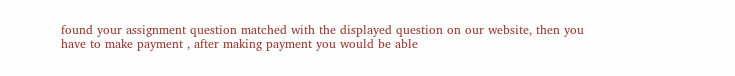found your assignment question matched with the displayed question on our website, then you have to make payment , after making payment you would be able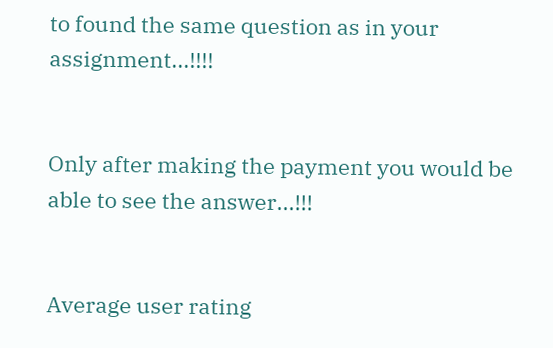to found the same question as in your assignment...!!!!


Only after making the payment you would be able to see the answer...!!!


Average user rating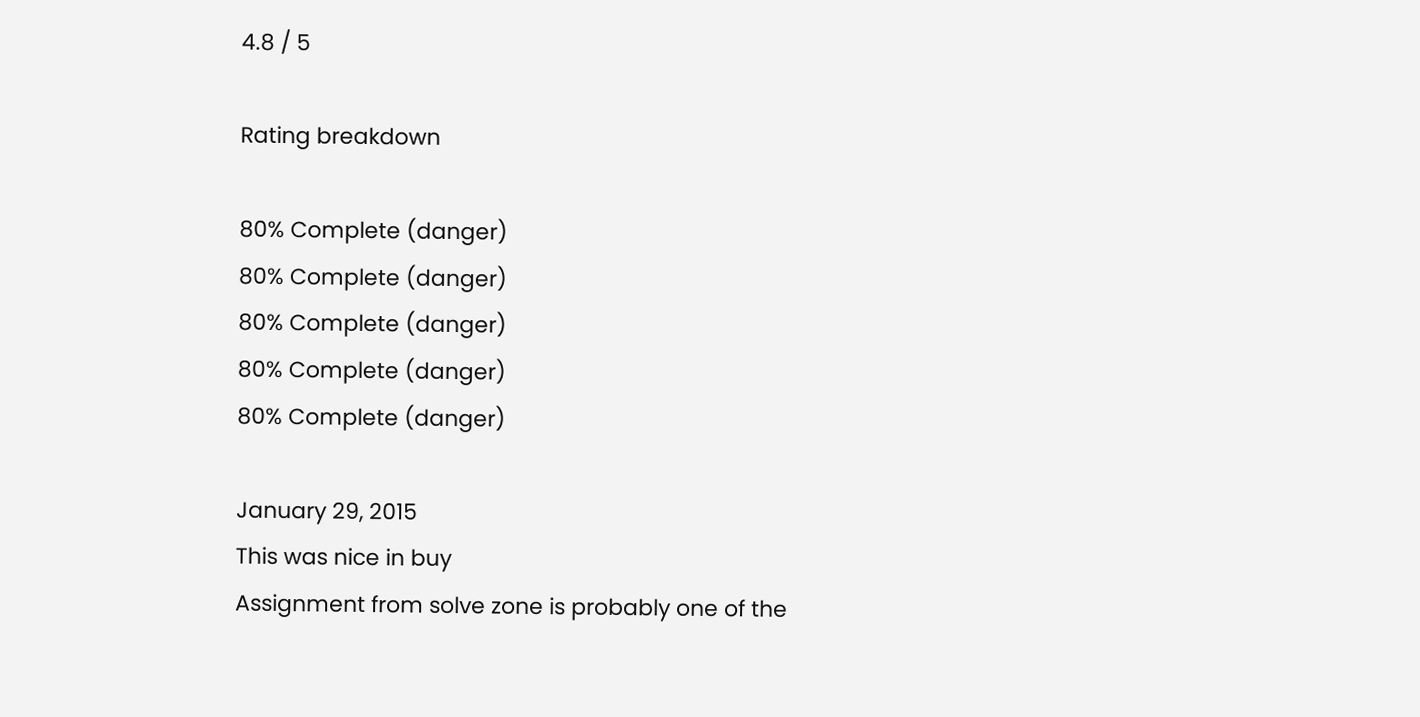4.8 / 5

Rating breakdown

80% Complete (danger)
80% Complete (danger)
80% Complete (danger)
80% Complete (danger)
80% Complete (danger)

January 29, 2015
This was nice in buy
Assignment from solve zone is probably one of the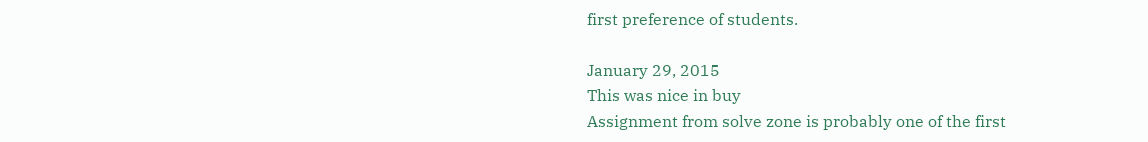first preference of students.

January 29, 2015
This was nice in buy
Assignment from solve zone is probably one of the first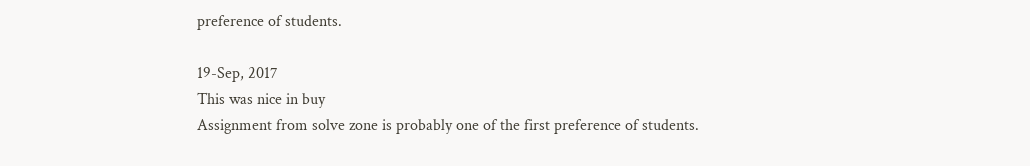preference of students.

19-Sep, 2017
This was nice in buy
Assignment from solve zone is probably one of the first preference of students.